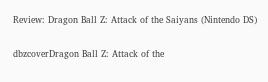Review: Dragon Ball Z: Attack of the Saiyans (Nintendo DS)

dbzcoverDragon Ball Z: Attack of the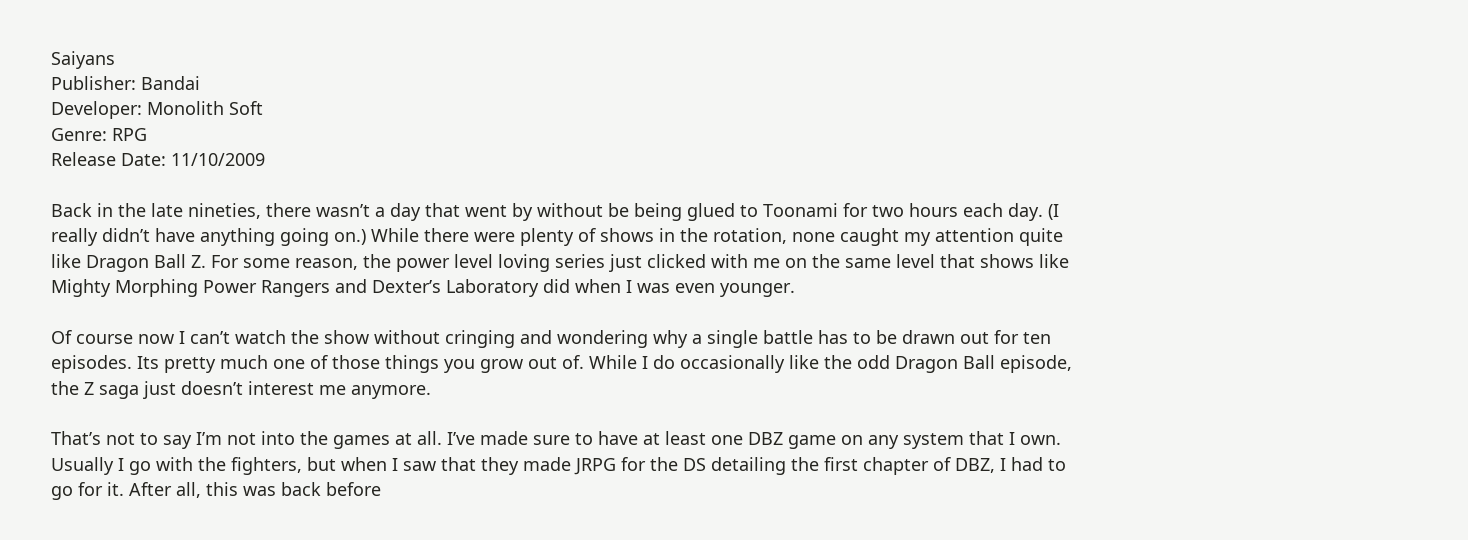Saiyans
Publisher: Bandai
Developer: Monolith Soft
Genre: RPG
Release Date: 11/10/2009

Back in the late nineties, there wasn’t a day that went by without be being glued to Toonami for two hours each day. (I really didn’t have anything going on.) While there were plenty of shows in the rotation, none caught my attention quite like Dragon Ball Z. For some reason, the power level loving series just clicked with me on the same level that shows like Mighty Morphing Power Rangers and Dexter’s Laboratory did when I was even younger.

Of course now I can’t watch the show without cringing and wondering why a single battle has to be drawn out for ten episodes. Its pretty much one of those things you grow out of. While I do occasionally like the odd Dragon Ball episode, the Z saga just doesn’t interest me anymore.

That’s not to say I’m not into the games at all. I’ve made sure to have at least one DBZ game on any system that I own. Usually I go with the fighters, but when I saw that they made JRPG for the DS detailing the first chapter of DBZ, I had to go for it. After all, this was back before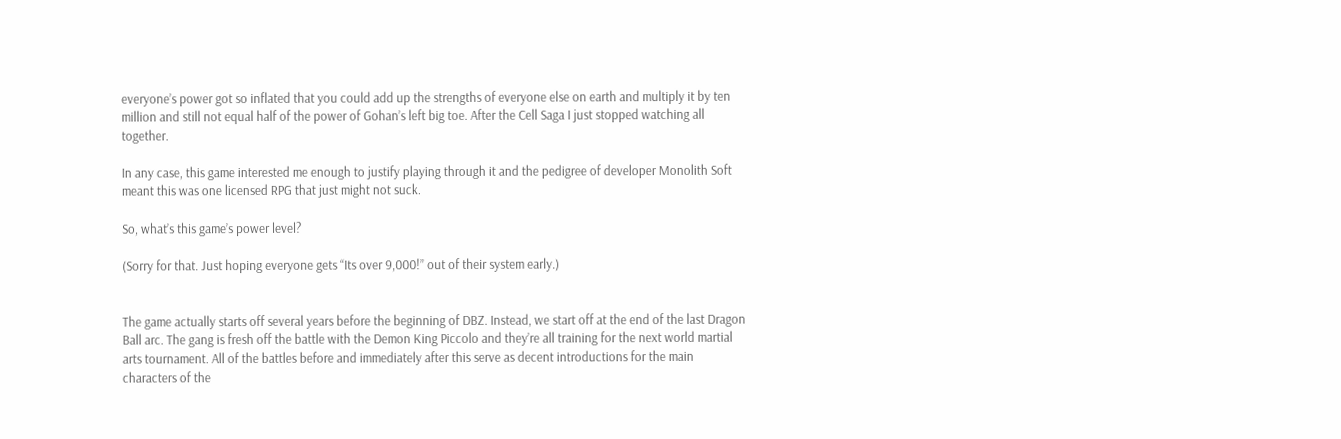everyone’s power got so inflated that you could add up the strengths of everyone else on earth and multiply it by ten million and still not equal half of the power of Gohan’s left big toe. After the Cell Saga I just stopped watching all together.

In any case, this game interested me enough to justify playing through it and the pedigree of developer Monolith Soft meant this was one licensed RPG that just might not suck.

So, what’s this game’s power level?

(Sorry for that. Just hoping everyone gets “Its over 9,000!” out of their system early.)


The game actually starts off several years before the beginning of DBZ. Instead, we start off at the end of the last Dragon Ball arc. The gang is fresh off the battle with the Demon King Piccolo and they’re all training for the next world martial arts tournament. All of the battles before and immediately after this serve as decent introductions for the main characters of the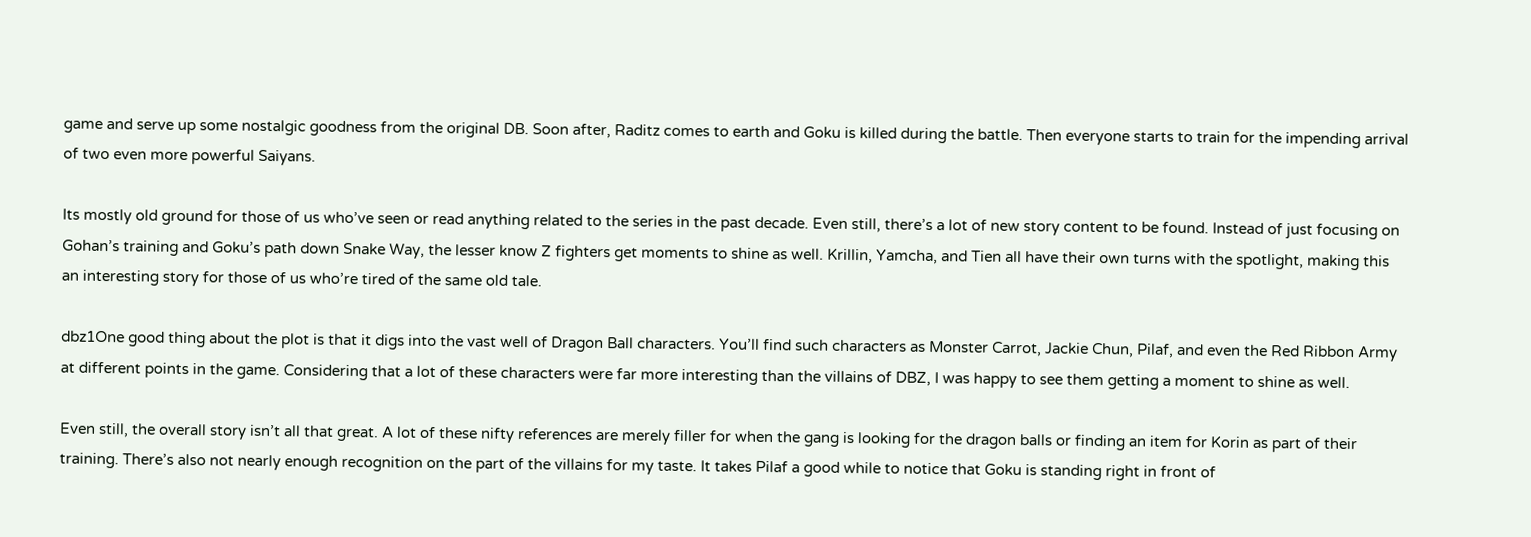game and serve up some nostalgic goodness from the original DB. Soon after, Raditz comes to earth and Goku is killed during the battle. Then everyone starts to train for the impending arrival of two even more powerful Saiyans.

Its mostly old ground for those of us who’ve seen or read anything related to the series in the past decade. Even still, there’s a lot of new story content to be found. Instead of just focusing on Gohan’s training and Goku’s path down Snake Way, the lesser know Z fighters get moments to shine as well. Krillin, Yamcha, and Tien all have their own turns with the spotlight, making this an interesting story for those of us who’re tired of the same old tale.

dbz1One good thing about the plot is that it digs into the vast well of Dragon Ball characters. You’ll find such characters as Monster Carrot, Jackie Chun, Pilaf, and even the Red Ribbon Army at different points in the game. Considering that a lot of these characters were far more interesting than the villains of DBZ, I was happy to see them getting a moment to shine as well.

Even still, the overall story isn’t all that great. A lot of these nifty references are merely filler for when the gang is looking for the dragon balls or finding an item for Korin as part of their training. There’s also not nearly enough recognition on the part of the villains for my taste. It takes Pilaf a good while to notice that Goku is standing right in front of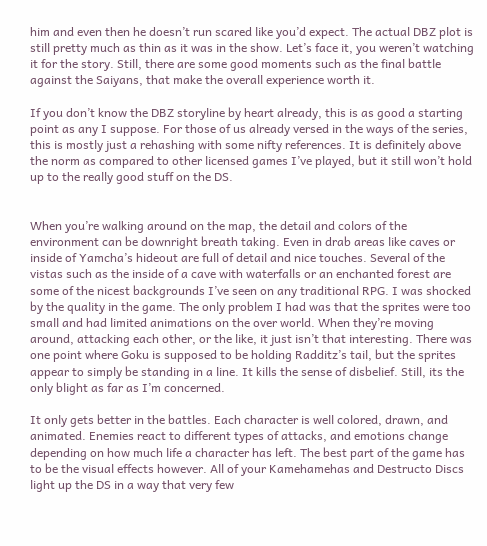him and even then he doesn’t run scared like you’d expect. The actual DBZ plot is still pretty much as thin as it was in the show. Let’s face it, you weren’t watching it for the story. Still, there are some good moments such as the final battle against the Saiyans, that make the overall experience worth it.

If you don’t know the DBZ storyline by heart already, this is as good a starting point as any I suppose. For those of us already versed in the ways of the series, this is mostly just a rehashing with some nifty references. It is definitely above the norm as compared to other licensed games I’ve played, but it still won’t hold up to the really good stuff on the DS.


When you’re walking around on the map, the detail and colors of the environment can be downright breath taking. Even in drab areas like caves or inside of Yamcha’s hideout are full of detail and nice touches. Several of the vistas such as the inside of a cave with waterfalls or an enchanted forest are some of the nicest backgrounds I’ve seen on any traditional RPG. I was shocked by the quality in the game. The only problem I had was that the sprites were too small and had limited animations on the over world. When they’re moving around, attacking each other, or the like, it just isn’t that interesting. There was one point where Goku is supposed to be holding Radditz’s tail, but the sprites appear to simply be standing in a line. It kills the sense of disbelief. Still, its the only blight as far as I’m concerned.

It only gets better in the battles. Each character is well colored, drawn, and animated. Enemies react to different types of attacks, and emotions change depending on how much life a character has left. The best part of the game has to be the visual effects however. All of your Kamehamehas and Destructo Discs light up the DS in a way that very few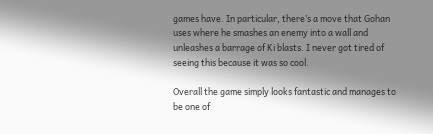games have. In particular, there’s a move that Gohan uses where he smashes an enemy into a wall and unleashes a barrage of Ki blasts. I never got tired of seeing this because it was so cool.

Overall the game simply looks fantastic and manages to be one of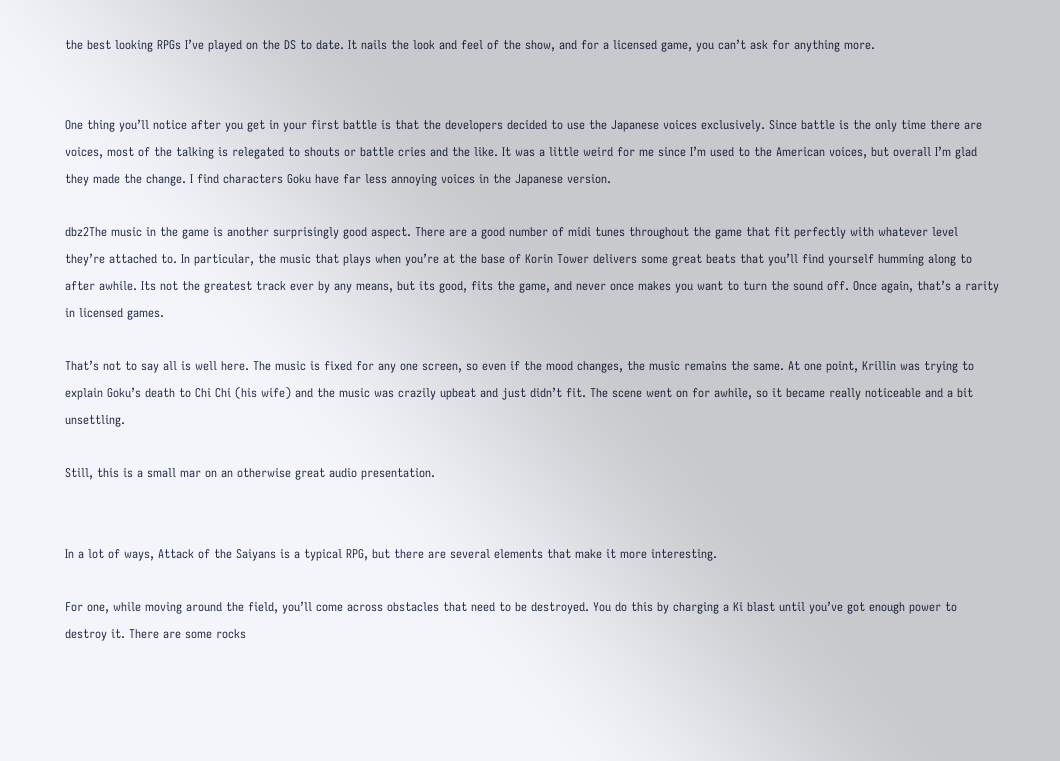the best looking RPGs I’ve played on the DS to date. It nails the look and feel of the show, and for a licensed game, you can’t ask for anything more.


One thing you’ll notice after you get in your first battle is that the developers decided to use the Japanese voices exclusively. Since battle is the only time there are voices, most of the talking is relegated to shouts or battle cries and the like. It was a little weird for me since I’m used to the American voices, but overall I’m glad they made the change. I find characters Goku have far less annoying voices in the Japanese version.

dbz2The music in the game is another surprisingly good aspect. There are a good number of midi tunes throughout the game that fit perfectly with whatever level they’re attached to. In particular, the music that plays when you’re at the base of Korin Tower delivers some great beats that you’ll find yourself humming along to after awhile. Its not the greatest track ever by any means, but its good, fits the game, and never once makes you want to turn the sound off. Once again, that’s a rarity in licensed games.

That’s not to say all is well here. The music is fixed for any one screen, so even if the mood changes, the music remains the same. At one point, Krillin was trying to explain Goku’s death to Chi Chi (his wife) and the music was crazily upbeat and just didn’t fit. The scene went on for awhile, so it became really noticeable and a bit unsettling.

Still, this is a small mar on an otherwise great audio presentation.


In a lot of ways, Attack of the Saiyans is a typical RPG, but there are several elements that make it more interesting.

For one, while moving around the field, you’ll come across obstacles that need to be destroyed. You do this by charging a Ki blast until you’ve got enough power to destroy it. There are some rocks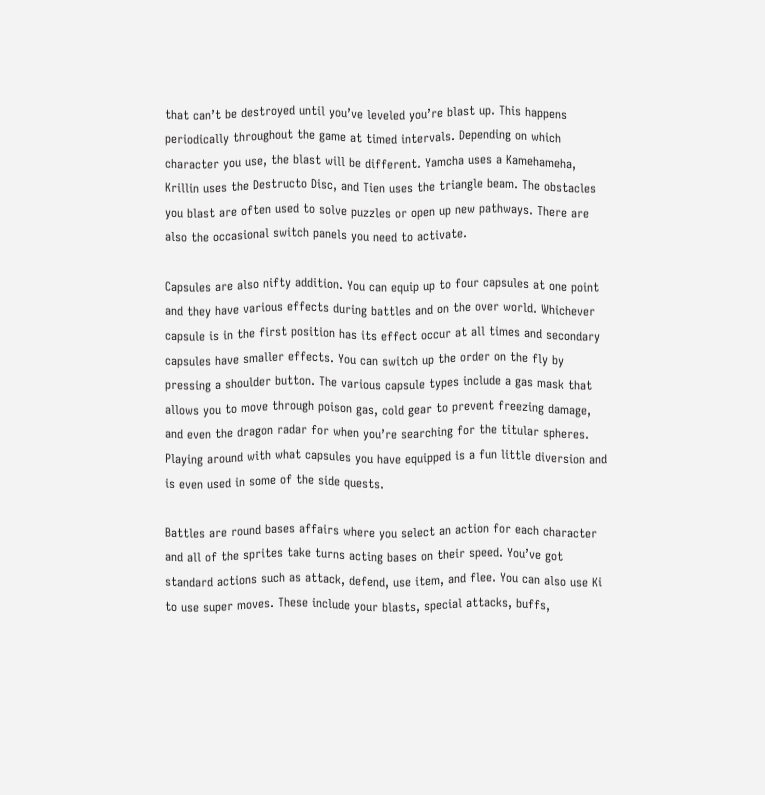that can’t be destroyed until you’ve leveled you’re blast up. This happens periodically throughout the game at timed intervals. Depending on which character you use, the blast will be different. Yamcha uses a Kamehameha, Krillin uses the Destructo Disc, and Tien uses the triangle beam. The obstacles you blast are often used to solve puzzles or open up new pathways. There are also the occasional switch panels you need to activate.

Capsules are also nifty addition. You can equip up to four capsules at one point and they have various effects during battles and on the over world. Whichever capsule is in the first position has its effect occur at all times and secondary capsules have smaller effects. You can switch up the order on the fly by pressing a shoulder button. The various capsule types include a gas mask that allows you to move through poison gas, cold gear to prevent freezing damage, and even the dragon radar for when you’re searching for the titular spheres. Playing around with what capsules you have equipped is a fun little diversion and is even used in some of the side quests.

Battles are round bases affairs where you select an action for each character and all of the sprites take turns acting bases on their speed. You’ve got standard actions such as attack, defend, use item, and flee. You can also use Ki to use super moves. These include your blasts, special attacks, buffs,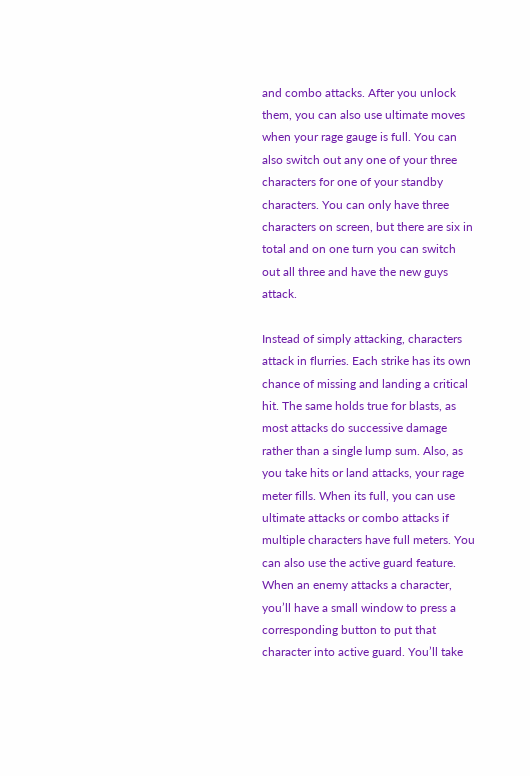and combo attacks. After you unlock them, you can also use ultimate moves when your rage gauge is full. You can also switch out any one of your three characters for one of your standby characters. You can only have three characters on screen, but there are six in total and on one turn you can switch out all three and have the new guys attack.

Instead of simply attacking, characters attack in flurries. Each strike has its own chance of missing and landing a critical hit. The same holds true for blasts, as most attacks do successive damage rather than a single lump sum. Also, as you take hits or land attacks, your rage meter fills. When its full, you can use ultimate attacks or combo attacks if multiple characters have full meters. You can also use the active guard feature. When an enemy attacks a character, you’ll have a small window to press a corresponding button to put that character into active guard. You’ll take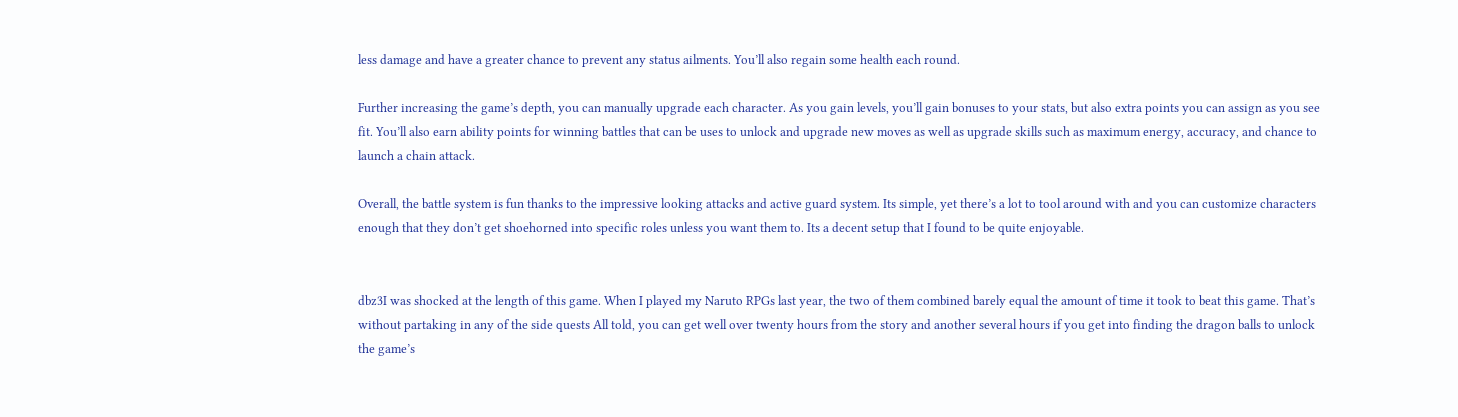less damage and have a greater chance to prevent any status ailments. You’ll also regain some health each round.

Further increasing the game’s depth, you can manually upgrade each character. As you gain levels, you’ll gain bonuses to your stats, but also extra points you can assign as you see fit. You’ll also earn ability points for winning battles that can be uses to unlock and upgrade new moves as well as upgrade skills such as maximum energy, accuracy, and chance to launch a chain attack.

Overall, the battle system is fun thanks to the impressive looking attacks and active guard system. Its simple, yet there’s a lot to tool around with and you can customize characters enough that they don’t get shoehorned into specific roles unless you want them to. Its a decent setup that I found to be quite enjoyable.


dbz3I was shocked at the length of this game. When I played my Naruto RPGs last year, the two of them combined barely equal the amount of time it took to beat this game. That’s without partaking in any of the side quests All told, you can get well over twenty hours from the story and another several hours if you get into finding the dragon balls to unlock the game’s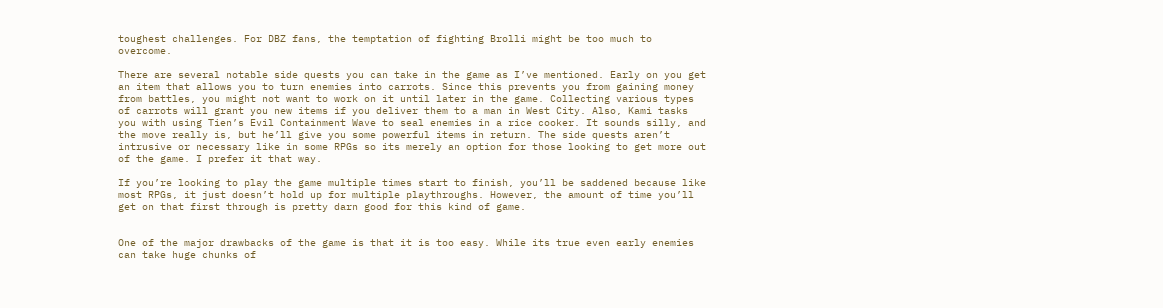toughest challenges. For DBZ fans, the temptation of fighting Brolli might be too much to overcome.

There are several notable side quests you can take in the game as I’ve mentioned. Early on you get an item that allows you to turn enemies into carrots. Since this prevents you from gaining money from battles, you might not want to work on it until later in the game. Collecting various types of carrots will grant you new items if you deliver them to a man in West City. Also, Kami tasks you with using Tien’s Evil Containment Wave to seal enemies in a rice cooker. It sounds silly, and the move really is, but he’ll give you some powerful items in return. The side quests aren’t intrusive or necessary like in some RPGs so its merely an option for those looking to get more out of the game. I prefer it that way.

If you’re looking to play the game multiple times start to finish, you’ll be saddened because like most RPGs, it just doesn’t hold up for multiple playthroughs. However, the amount of time you’ll get on that first through is pretty darn good for this kind of game.


One of the major drawbacks of the game is that it is too easy. While its true even early enemies can take huge chunks of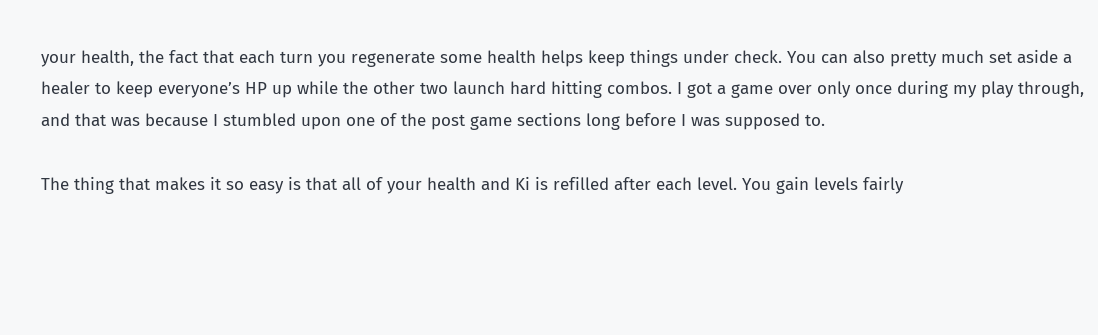your health, the fact that each turn you regenerate some health helps keep things under check. You can also pretty much set aside a healer to keep everyone’s HP up while the other two launch hard hitting combos. I got a game over only once during my play through, and that was because I stumbled upon one of the post game sections long before I was supposed to.

The thing that makes it so easy is that all of your health and Ki is refilled after each level. You gain levels fairly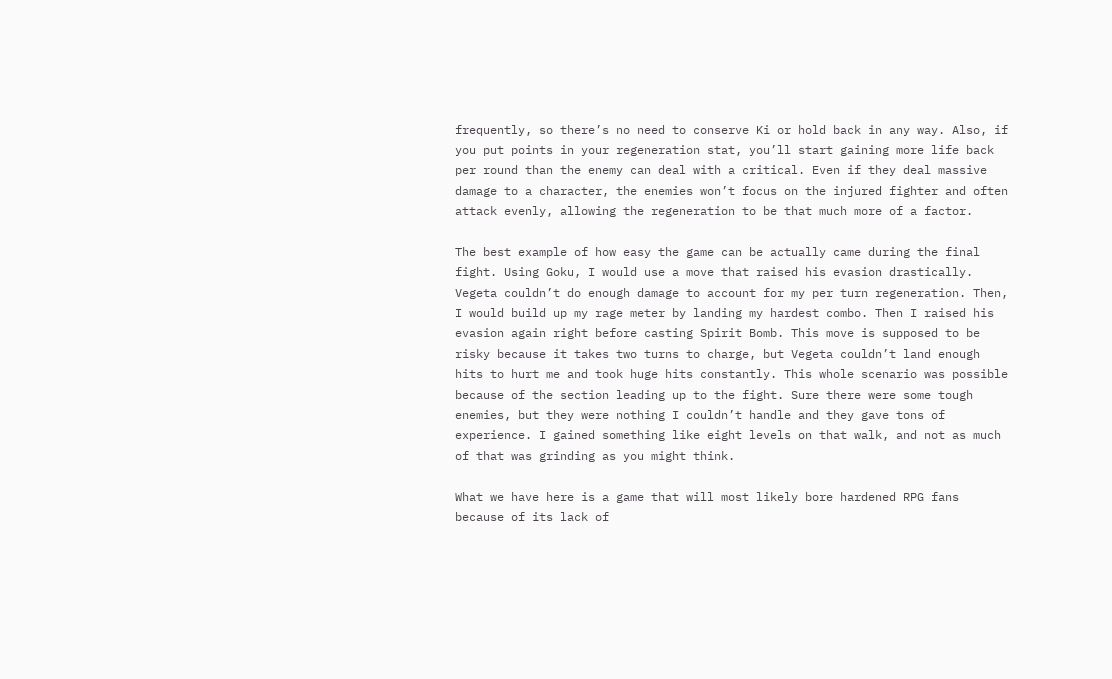frequently, so there’s no need to conserve Ki or hold back in any way. Also, if you put points in your regeneration stat, you’ll start gaining more life back per round than the enemy can deal with a critical. Even if they deal massive damage to a character, the enemies won’t focus on the injured fighter and often attack evenly, allowing the regeneration to be that much more of a factor.

The best example of how easy the game can be actually came during the final fight. Using Goku, I would use a move that raised his evasion drastically. Vegeta couldn’t do enough damage to account for my per turn regeneration. Then, I would build up my rage meter by landing my hardest combo. Then I raised his evasion again right before casting Spirit Bomb. This move is supposed to be risky because it takes two turns to charge, but Vegeta couldn’t land enough hits to hurt me and took huge hits constantly. This whole scenario was possible because of the section leading up to the fight. Sure there were some tough enemies, but they were nothing I couldn’t handle and they gave tons of experience. I gained something like eight levels on that walk, and not as much of that was grinding as you might think.

What we have here is a game that will most likely bore hardened RPG fans because of its lack of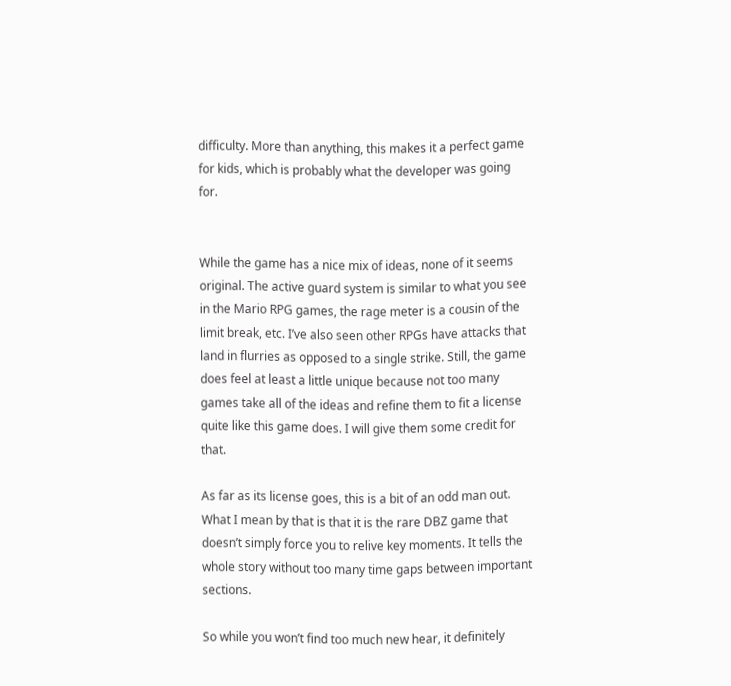difficulty. More than anything, this makes it a perfect game for kids, which is probably what the developer was going for.


While the game has a nice mix of ideas, none of it seems original. The active guard system is similar to what you see in the Mario RPG games, the rage meter is a cousin of the limit break, etc. I’ve also seen other RPGs have attacks that land in flurries as opposed to a single strike. Still, the game does feel at least a little unique because not too many games take all of the ideas and refine them to fit a license quite like this game does. I will give them some credit for that.

As far as its license goes, this is a bit of an odd man out. What I mean by that is that it is the rare DBZ game that doesn’t simply force you to relive key moments. It tells the whole story without too many time gaps between important sections.

So while you won’t find too much new hear, it definitely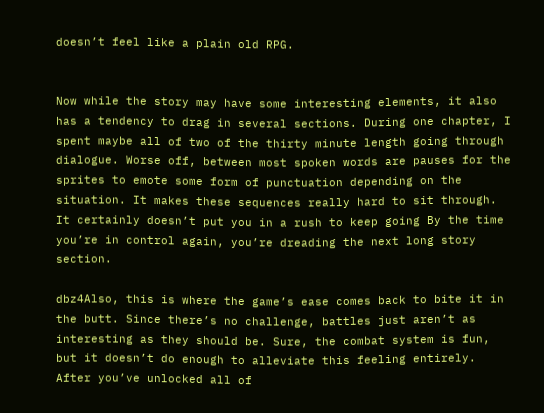doesn’t feel like a plain old RPG.


Now while the story may have some interesting elements, it also has a tendency to drag in several sections. During one chapter, I spent maybe all of two of the thirty minute length going through dialogue. Worse off, between most spoken words are pauses for the sprites to emote some form of punctuation depending on the situation. It makes these sequences really hard to sit through. It certainly doesn’t put you in a rush to keep going By the time you’re in control again, you’re dreading the next long story section.

dbz4Also, this is where the game’s ease comes back to bite it in the butt. Since there’s no challenge, battles just aren’t as interesting as they should be. Sure, the combat system is fun, but it doesn’t do enough to alleviate this feeling entirely. After you’ve unlocked all of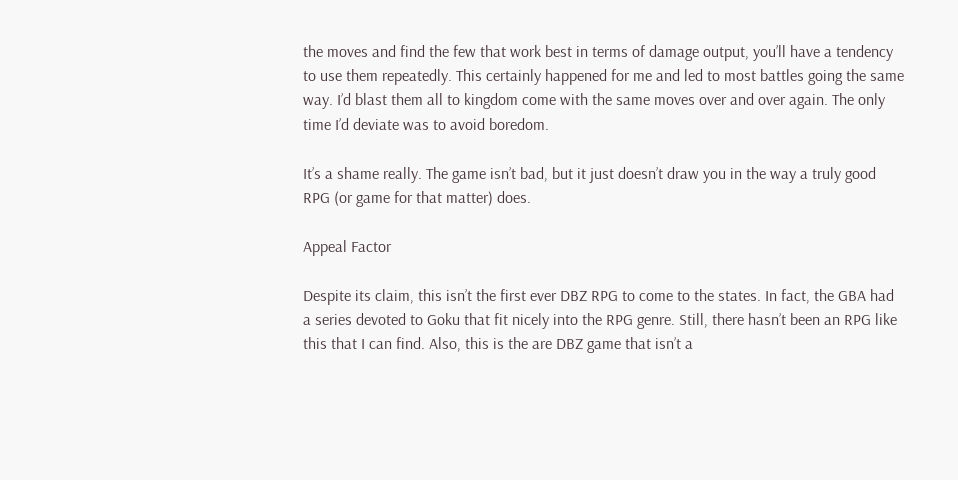the moves and find the few that work best in terms of damage output, you’ll have a tendency to use them repeatedly. This certainly happened for me and led to most battles going the same way. I’d blast them all to kingdom come with the same moves over and over again. The only time I’d deviate was to avoid boredom.

It’s a shame really. The game isn’t bad, but it just doesn’t draw you in the way a truly good RPG (or game for that matter) does.

Appeal Factor

Despite its claim, this isn’t the first ever DBZ RPG to come to the states. In fact, the GBA had a series devoted to Goku that fit nicely into the RPG genre. Still, there hasn’t been an RPG like this that I can find. Also, this is the are DBZ game that isn’t a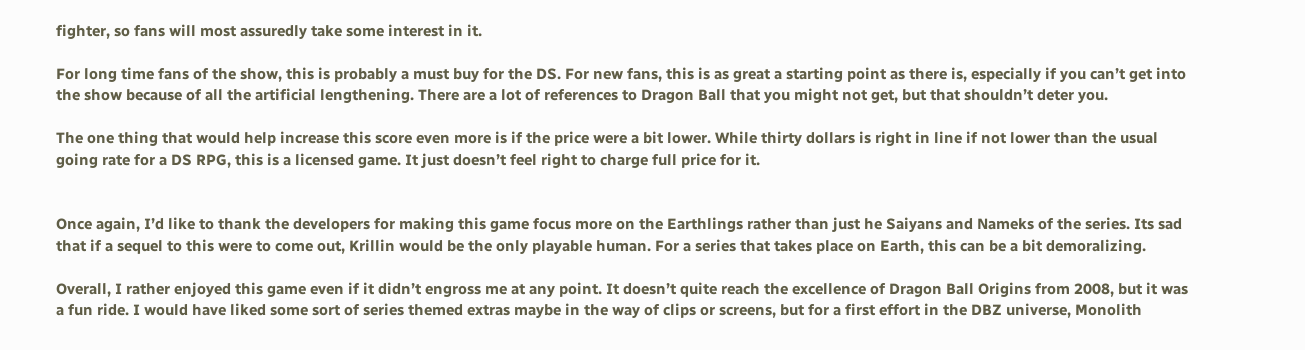fighter, so fans will most assuredly take some interest in it.

For long time fans of the show, this is probably a must buy for the DS. For new fans, this is as great a starting point as there is, especially if you can’t get into the show because of all the artificial lengthening. There are a lot of references to Dragon Ball that you might not get, but that shouldn’t deter you.

The one thing that would help increase this score even more is if the price were a bit lower. While thirty dollars is right in line if not lower than the usual going rate for a DS RPG, this is a licensed game. It just doesn’t feel right to charge full price for it.


Once again, I’d like to thank the developers for making this game focus more on the Earthlings rather than just he Saiyans and Nameks of the series. Its sad that if a sequel to this were to come out, Krillin would be the only playable human. For a series that takes place on Earth, this can be a bit demoralizing.

Overall, I rather enjoyed this game even if it didn’t engross me at any point. It doesn’t quite reach the excellence of Dragon Ball Origins from 2008, but it was a fun ride. I would have liked some sort of series themed extras maybe in the way of clips or screens, but for a first effort in the DBZ universe, Monolith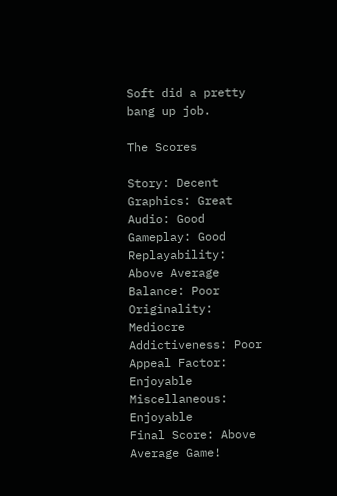Soft did a pretty bang up job.

The Scores

Story: Decent
Graphics: Great
Audio: Good
Gameplay: Good
Replayability: Above Average
Balance: Poor
Originality: Mediocre
Addictiveness: Poor
Appeal Factor: Enjoyable
Miscellaneous: Enjoyable
Final Score: Above Average Game!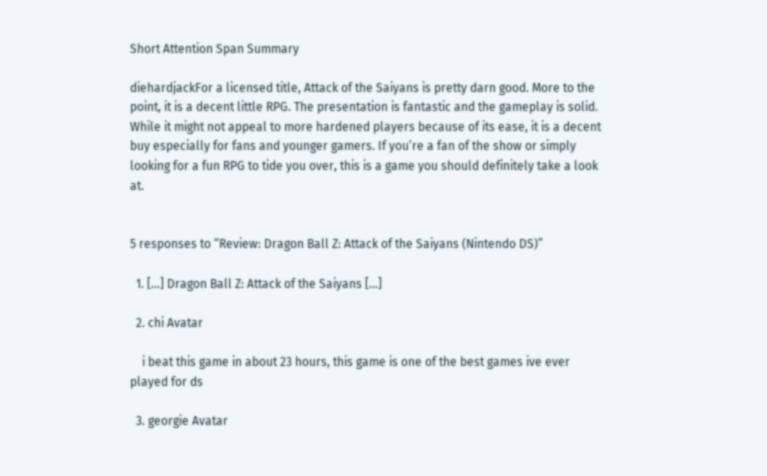Short Attention Span Summary

diehardjackFor a licensed title, Attack of the Saiyans is pretty darn good. More to the point, it is a decent little RPG. The presentation is fantastic and the gameplay is solid. While it might not appeal to more hardened players because of its ease, it is a decent buy especially for fans and younger gamers. If you’re a fan of the show or simply looking for a fun RPG to tide you over, this is a game you should definitely take a look at.


5 responses to “Review: Dragon Ball Z: Attack of the Saiyans (Nintendo DS)”

  1. […] Dragon Ball Z: Attack of the Saiyans […]

  2. chi Avatar

    i beat this game in about 23 hours, this game is one of the best games ive ever played for ds

  3. georgie Avatar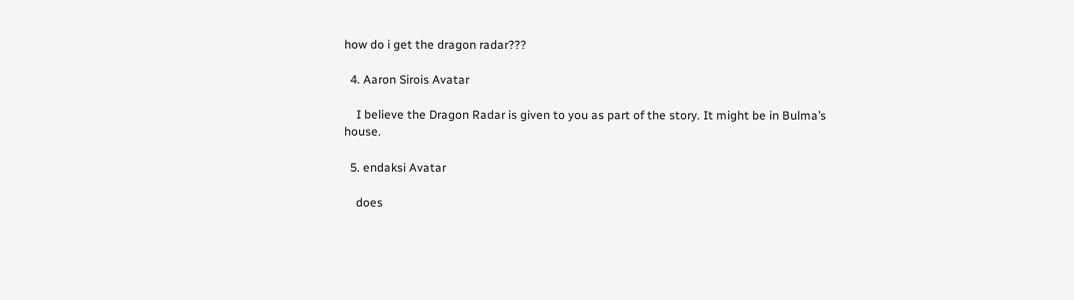how do i get the dragon radar???

  4. Aaron Sirois Avatar

    I believe the Dragon Radar is given to you as part of the story. It might be in Bulma’s house.

  5. endaksi Avatar

    does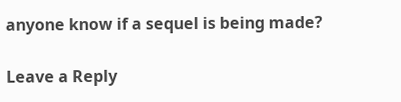anyone know if a sequel is being made?

Leave a Reply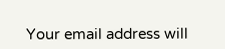Your email address will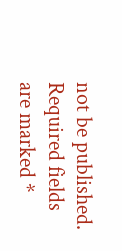not be published. Required fields are marked *